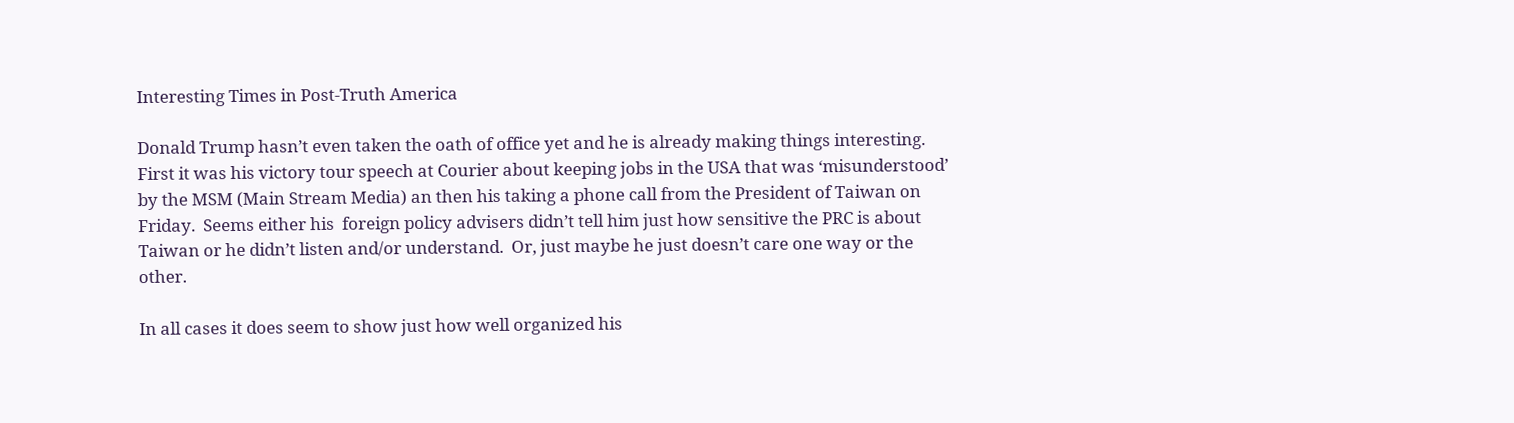Interesting Times in Post-Truth America

Donald Trump hasn’t even taken the oath of office yet and he is already making things interesting.  First it was his victory tour speech at Courier about keeping jobs in the USA that was ‘misunderstood’ by the MSM (Main Stream Media) an then his taking a phone call from the President of Taiwan on Friday.  Seems either his  foreign policy advisers didn’t tell him just how sensitive the PRC is about Taiwan or he didn’t listen and/or understand.  Or, just maybe he just doesn’t care one way or the other.

In all cases it does seem to show just how well organized his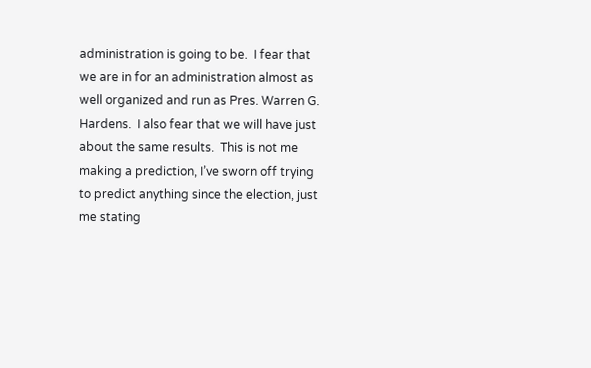administration is going to be.  I fear that we are in for an administration almost as well organized and run as Pres. Warren G. Hardens.  I also fear that we will have just about the same results.  This is not me making a prediction, I’ve sworn off trying to predict anything since the election, just me stating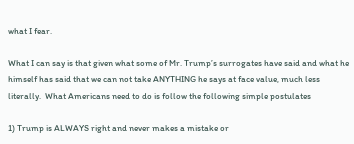what I fear.

What I can say is that given what some of Mr. Trump’s surrogates have said and what he himself has said that we can not take ANYTHING he says at face value, much less literally.  What Americans need to do is follow the following simple postulates

1) Trump is ALWAYS right and never makes a mistake or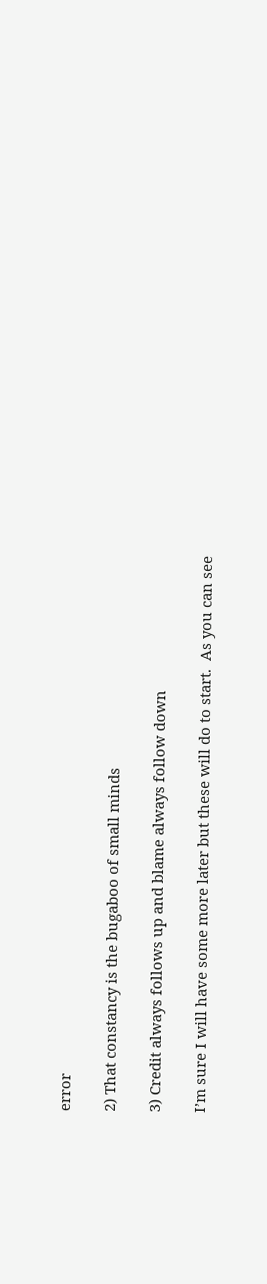error

2) That constancy is the bugaboo of small minds

3) Credit always follows up and blame always follow down

I’m sure I will have some more later but these will do to start.  As you can see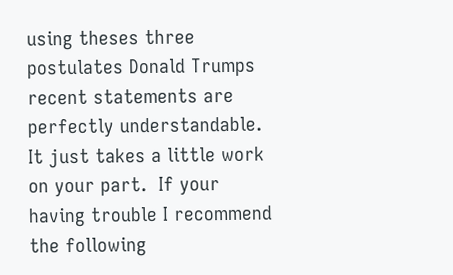using theses three postulates Donald Trumps recent statements are perfectly understandable.  It just takes a little work on your part.  If your having trouble I recommend the following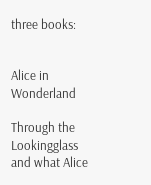three books:


Alice in Wonderland

Through the Lookingglass and what Alice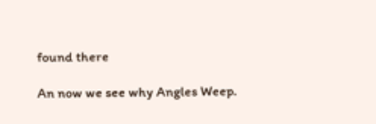found there

An now we see why Angles Weep.